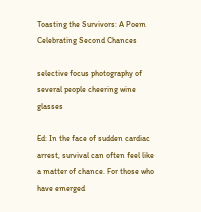Toasting the Survivors: A Poem Celebrating Second Chances

selective focus photography of several people cheering wine glasses

Ed: In the face of sudden cardiac arrest, survival can often feel like a matter of chance. For those who have emerged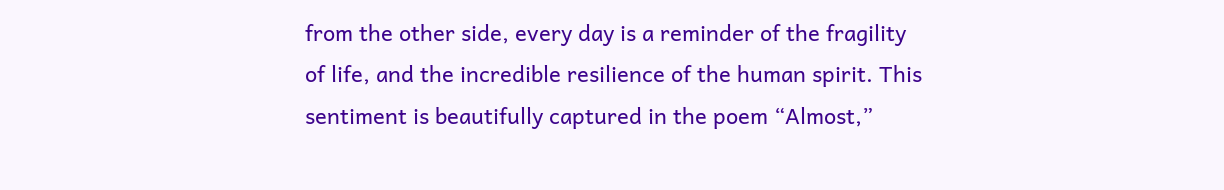from the other side, every day is a reminder of the fragility of life, and the incredible resilience of the human spirit. This sentiment is beautifully captured in the poem “Almost,”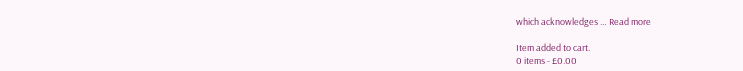which acknowledges … Read more

Item added to cart.
0 items - £0.00